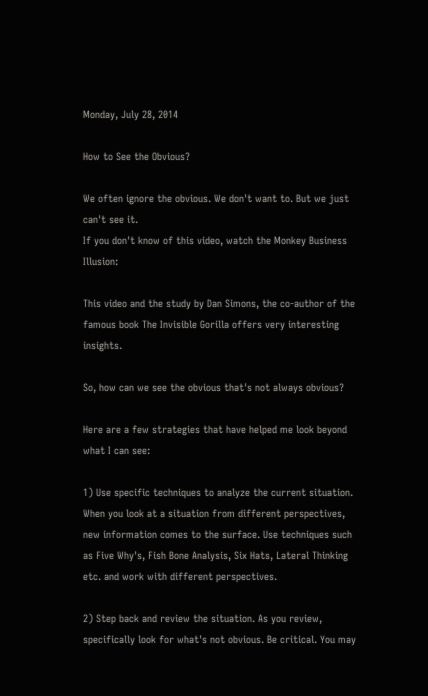Monday, July 28, 2014

How to See the Obvious?

We often ignore the obvious. We don't want to. But we just can't see it.
If you don't know of this video, watch the Monkey Business Illusion:

This video and the study by Dan Simons, the co-author of the famous book The Invisible Gorilla offers very interesting insights.

So, how can we see the obvious that's not always obvious?

Here are a few strategies that have helped me look beyond what I can see:

1) Use specific techniques to analyze the current situation. When you look at a situation from different perspectives, new information comes to the surface. Use techniques such as Five Why's, Fish Bone Analysis, Six Hats, Lateral Thinking etc. and work with different perspectives.

2) Step back and review the situation. As you review, specifically look for what's not obvious. Be critical. You may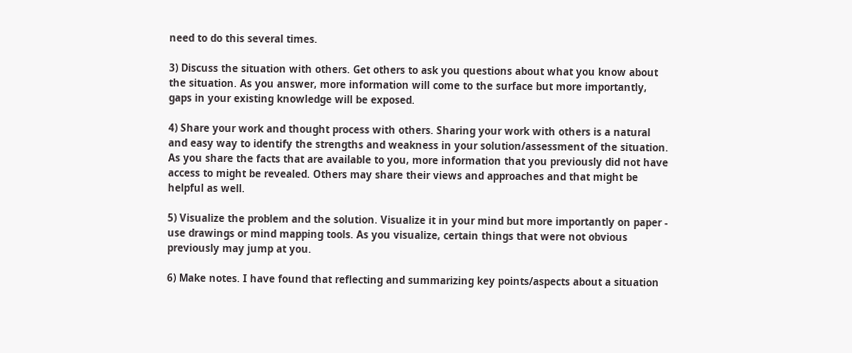need to do this several times.

3) Discuss the situation with others. Get others to ask you questions about what you know about the situation. As you answer, more information will come to the surface but more importantly, gaps in your existing knowledge will be exposed.

4) Share your work and thought process with others. Sharing your work with others is a natural and easy way to identify the strengths and weakness in your solution/assessment of the situation. As you share the facts that are available to you, more information that you previously did not have access to might be revealed. Others may share their views and approaches and that might be helpful as well.

5) Visualize the problem and the solution. Visualize it in your mind but more importantly on paper - use drawings or mind mapping tools. As you visualize, certain things that were not obvious previously may jump at you.

6) Make notes. I have found that reflecting and summarizing key points/aspects about a situation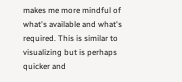makes me more mindful of what's available and what's required. This is similar to visualizing but is perhaps quicker and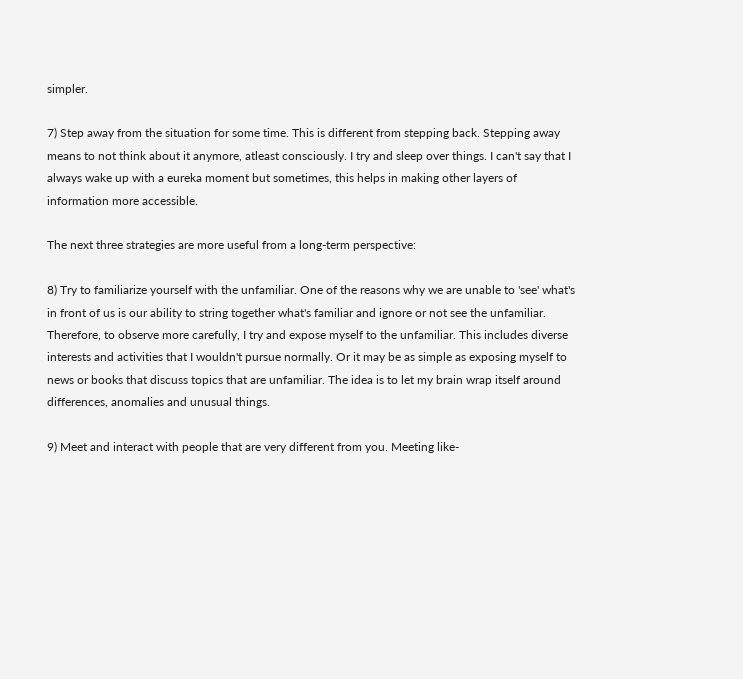simpler.

7) Step away from the situation for some time. This is different from stepping back. Stepping away means to not think about it anymore, atleast consciously. I try and sleep over things. I can't say that I always wake up with a eureka moment but sometimes, this helps in making other layers of information more accessible.

The next three strategies are more useful from a long-term perspective:

8) Try to familiarize yourself with the unfamiliar. One of the reasons why we are unable to 'see' what's in front of us is our ability to string together what's familiar and ignore or not see the unfamiliar. Therefore, to observe more carefully, I try and expose myself to the unfamiliar. This includes diverse interests and activities that I wouldn't pursue normally. Or it may be as simple as exposing myself to news or books that discuss topics that are unfamiliar. The idea is to let my brain wrap itself around differences, anomalies and unusual things.

9) Meet and interact with people that are very different from you. Meeting like-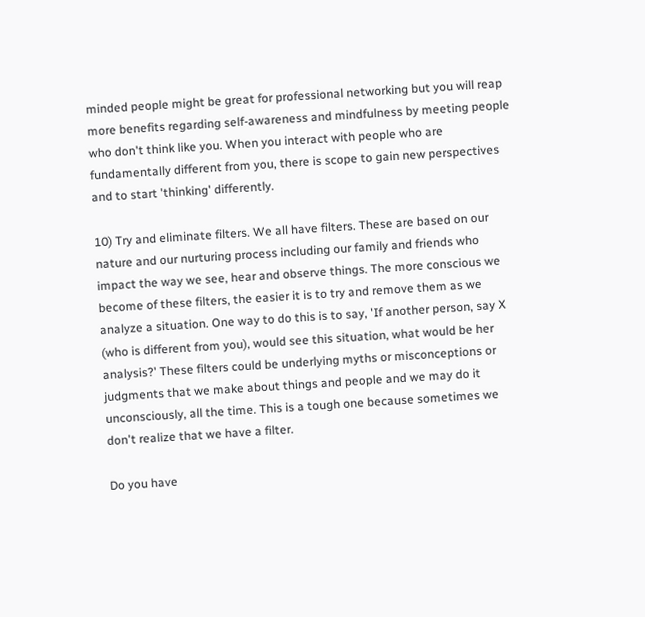minded people might be great for professional networking but you will reap more benefits regarding self-awareness and mindfulness by meeting people who don't think like you. When you interact with people who are fundamentally different from you, there is scope to gain new perspectives and to start 'thinking' differently.

10) Try and eliminate filters. We all have filters. These are based on our nature and our nurturing process including our family and friends who impact the way we see, hear and observe things. The more conscious we become of these filters, the easier it is to try and remove them as we analyze a situation. One way to do this is to say, 'If another person, say X (who is different from you), would see this situation, what would be her analysis?' These filters could be underlying myths or misconceptions or judgments that we make about things and people and we may do it unconsciously, all the time. This is a tough one because sometimes we don't realize that we have a filter.

Do you have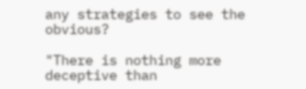any strategies to see the obvious?

"There is nothing more deceptive than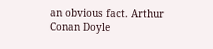an obvious fact. Arthur Conan Doyle